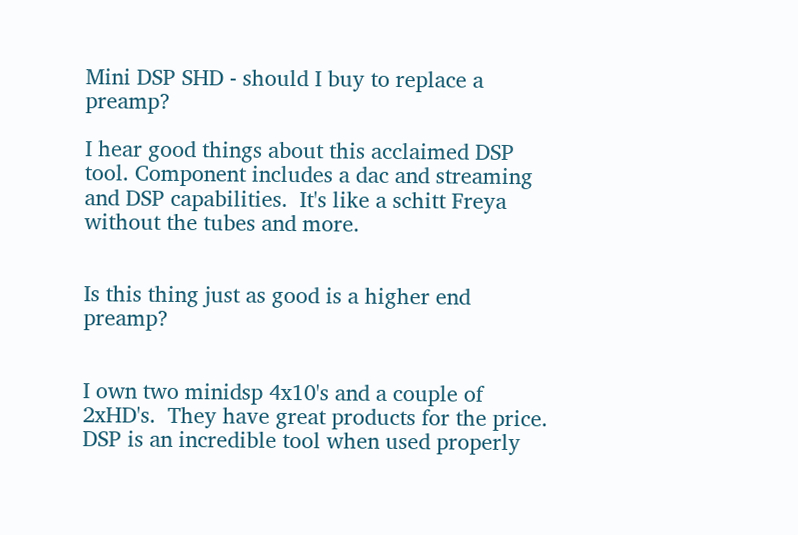Mini DSP SHD - should I buy to replace a preamp?

I hear good things about this acclaimed DSP tool. Component includes a dac and streaming and DSP capabilities.  It's like a schitt Freya without the tubes and more.


Is this thing just as good is a higher end preamp?


I own two minidsp 4x10's and a couple of 2xHD's.  They have great products for the price.  DSP is an incredible tool when used properly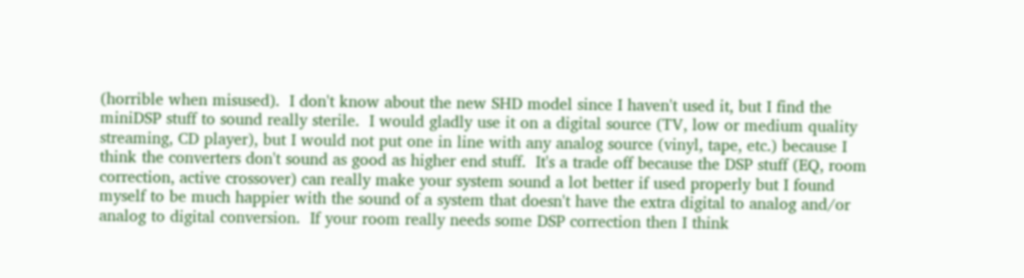(horrible when misused).  I don't know about the new SHD model since I haven't used it, but I find the miniDSP stuff to sound really sterile.  I would gladly use it on a digital source (TV, low or medium quality streaming, CD player), but I would not put one in line with any analog source (vinyl, tape, etc.) because I think the converters don't sound as good as higher end stuff.  It's a trade off because the DSP stuff (EQ, room correction, active crossover) can really make your system sound a lot better if used properly but I found myself to be much happier with the sound of a system that doesn't have the extra digital to analog and/or analog to digital conversion.  If your room really needs some DSP correction then I think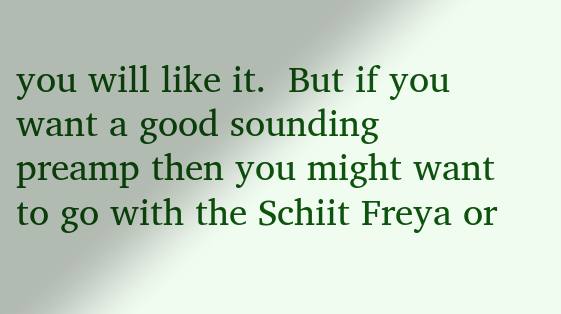you will like it.  But if you want a good sounding preamp then you might want to go with the Schiit Freya or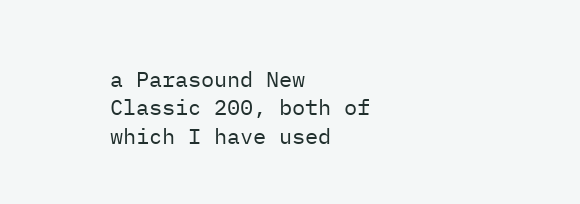a Parasound New Classic 200, both of which I have used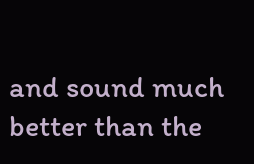and sound much better than the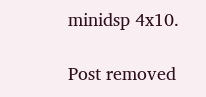minidsp 4x10.

Post removed